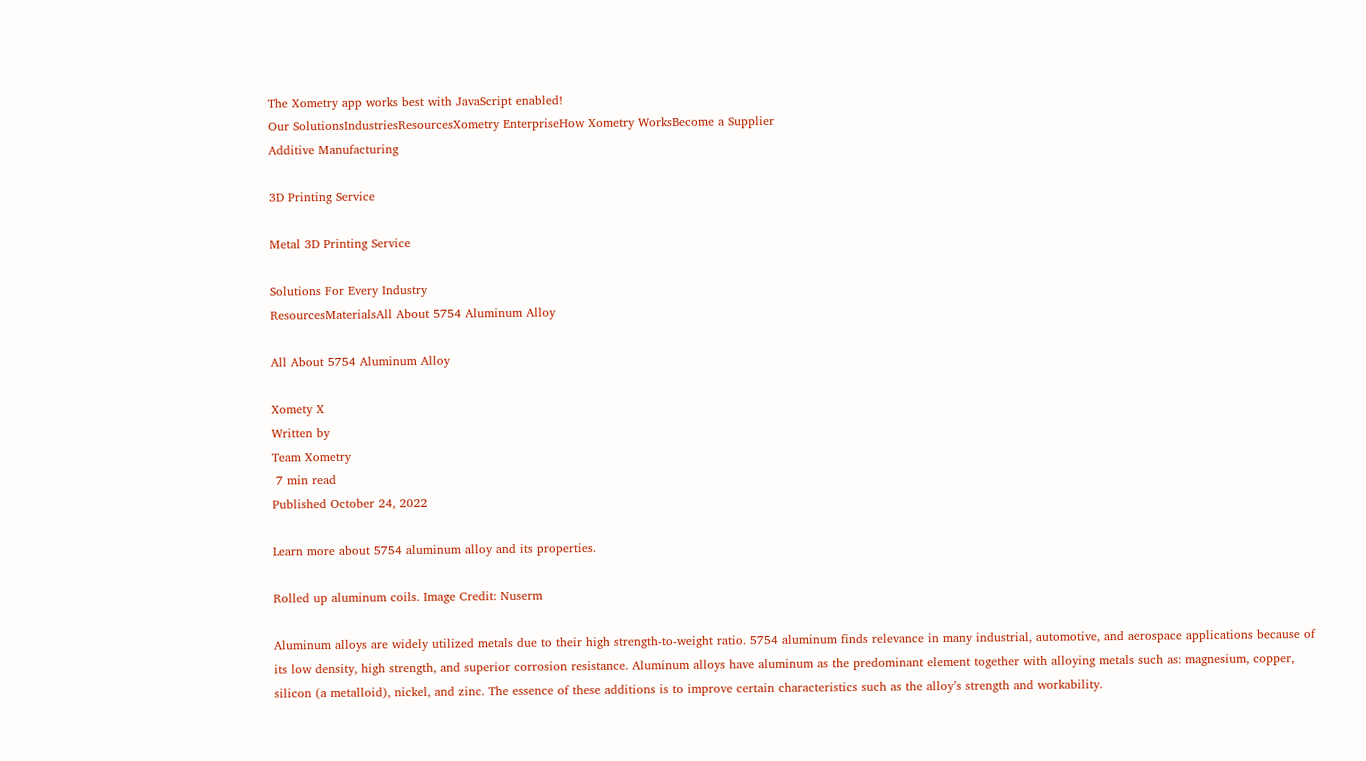The Xometry app works best with JavaScript enabled!
Our SolutionsIndustriesResourcesXometry EnterpriseHow Xometry WorksBecome a Supplier
Additive Manufacturing

3D Printing Service

Metal 3D Printing Service

Solutions For Every Industry
ResourcesMaterialsAll About 5754 Aluminum Alloy

All About 5754 Aluminum Alloy

Xomety X
Written by
Team Xometry
 7 min read
Published October 24, 2022

Learn more about 5754 aluminum alloy and its properties.

Rolled up aluminum coils. Image Credit: Nuserm

Aluminum alloys are widely utilized metals due to their high strength-to-weight ratio. 5754 aluminum finds relevance in many industrial, automotive, and aerospace applications because of its low density, high strength, and superior corrosion resistance. Aluminum alloys have aluminum as the predominant element together with alloying metals such as: magnesium, copper, silicon (a metalloid), nickel, and zinc. The essence of these additions is to improve certain characteristics such as the alloy’s strength and workability.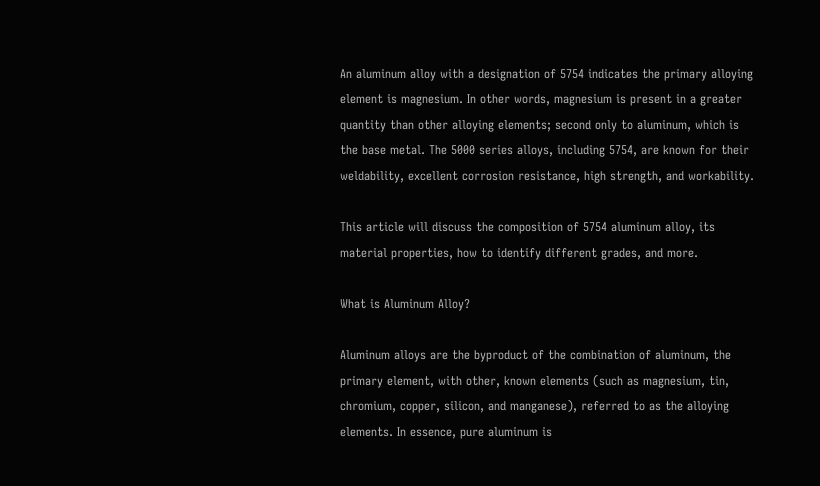An aluminum alloy with a designation of 5754 indicates the primary alloying element is magnesium. In other words, magnesium is present in a greater quantity than other alloying elements; second only to aluminum, which is the base metal. The 5000 series alloys, including 5754, are known for their weldability, excellent corrosion resistance, high strength, and workability.

This article will discuss the composition of 5754 aluminum alloy, its material properties, how to identify different grades, and more.

What is Aluminum Alloy?

Aluminum alloys are the byproduct of the combination of aluminum, the primary element, with other, known elements (such as magnesium, tin, chromium, copper, silicon, and manganese), referred to as the alloying elements. In essence, pure aluminum is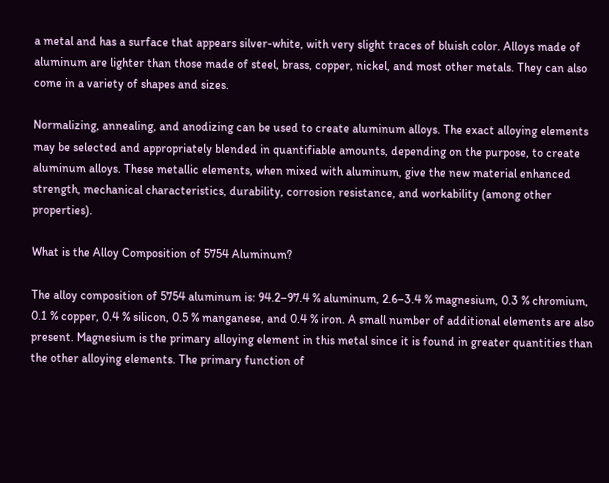a metal and has a surface that appears silver-white, with very slight traces of bluish color. Alloys made of aluminum are lighter than those made of steel, brass, copper, nickel, and most other metals. They can also come in a variety of shapes and sizes.

Normalizing, annealing, and anodizing can be used to create aluminum alloys. The exact alloying elements may be selected and appropriately blended in quantifiable amounts, depending on the purpose, to create aluminum alloys. These metallic elements, when mixed with aluminum, give the new material enhanced strength, mechanical characteristics, durability, corrosion resistance, and workability (among other properties).

What is the Alloy Composition of 5754 Aluminum?

The alloy composition of 5754 aluminum is: 94.2–97.4 % aluminum, 2.6–3.4 % magnesium, 0.3 % chromium, 0.1 % copper, 0.4 % silicon, 0.5 % manganese, and 0.4 % iron. A small number of additional elements are also present. Magnesium is the primary alloying element in this metal since it is found in greater quantities than the other alloying elements. The primary function of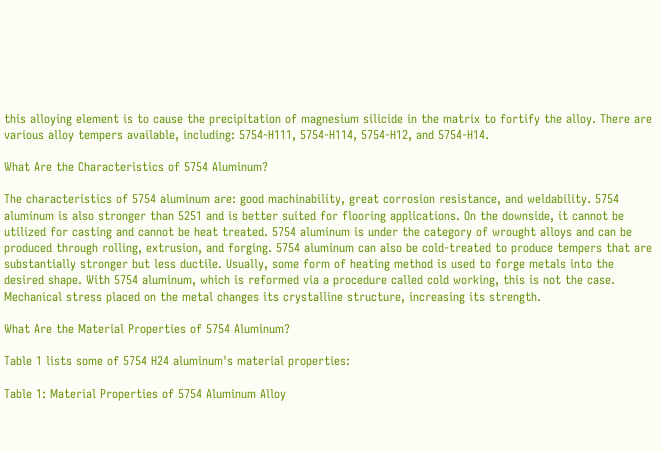this alloying element is to cause the precipitation of magnesium silicide in the matrix to fortify the alloy. There are various alloy tempers available, including: 5754-H111, 5754-H114, 5754-H12, and 5754-H14.

What Are the Characteristics of 5754 Aluminum?

The characteristics of 5754 aluminum are: good machinability, great corrosion resistance, and weldability. 5754 aluminum is also stronger than 5251 and is better suited for flooring applications. On the downside, it cannot be utilized for casting and cannot be heat treated. 5754 aluminum is under the category of wrought alloys and can be produced through rolling, extrusion, and forging. 5754 aluminum can also be cold-treated to produce tempers that are substantially stronger but less ductile. Usually, some form of heating method is used to forge metals into the desired shape. With 5754 aluminum, which is reformed via a procedure called cold working, this is not the case. Mechanical stress placed on the metal changes its crystalline structure, increasing its strength.

What Are the Material Properties of 5754 Aluminum?

Table 1 lists some of 5754 H24 aluminum's material properties:

Table 1: Material Properties of 5754 Aluminum Alloy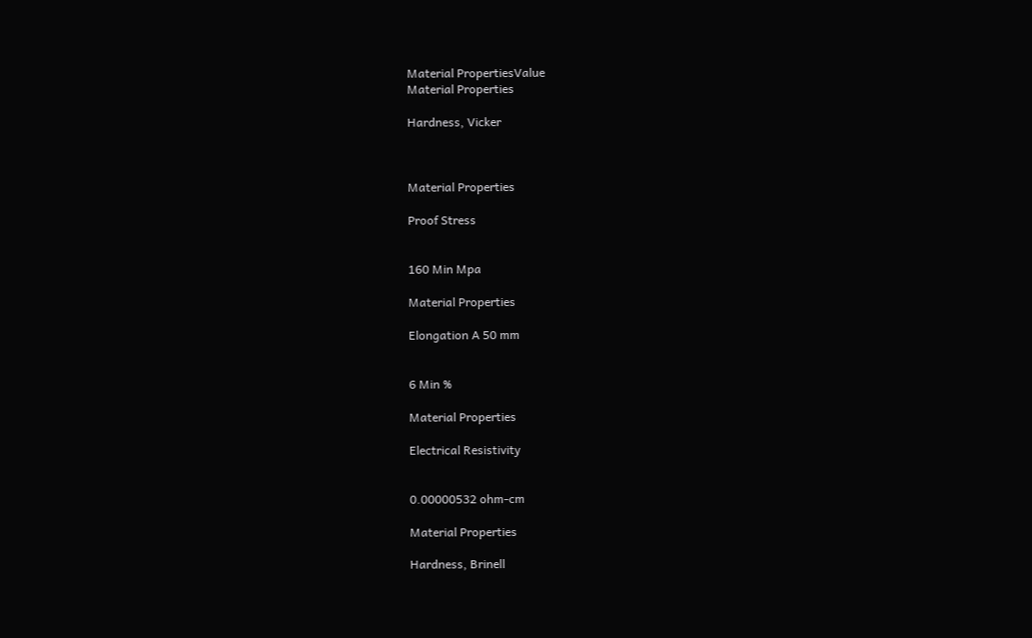Material PropertiesValue
Material Properties

Hardness, Vicker



Material Properties

Proof Stress


160 Min Mpa

Material Properties

Elongation A 50 mm


6 Min %

Material Properties

Electrical Resistivity


0.00000532 ohm-cm

Material Properties

Hardness, Brinell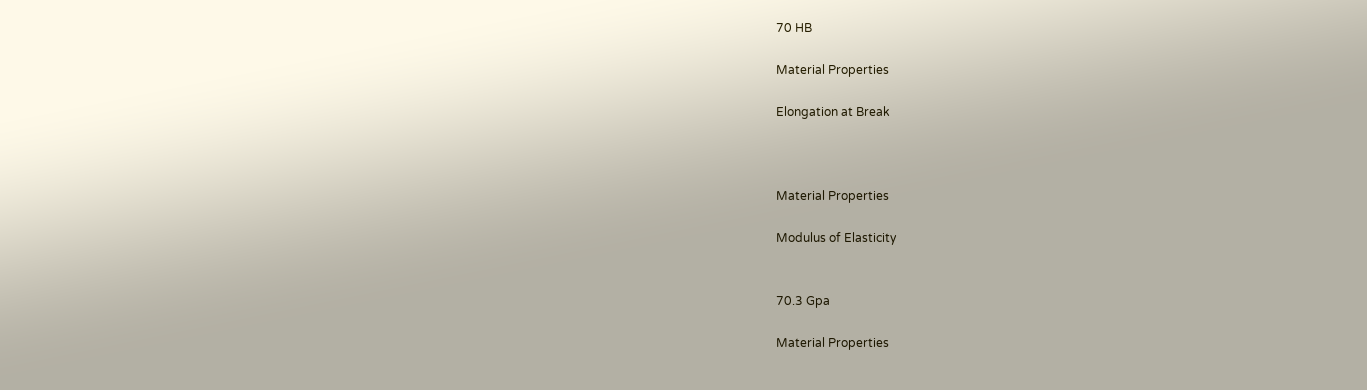70 HB

Material Properties

Elongation at Break



Material Properties

Modulus of Elasticity


70.3 Gpa

Material Properties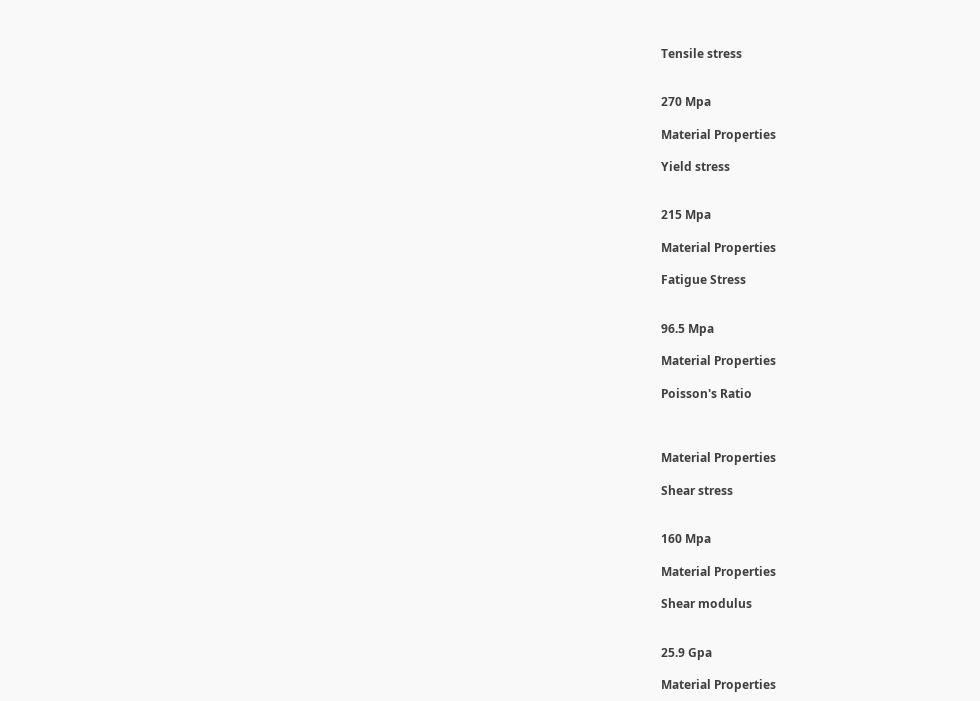Tensile stress


270 Mpa

Material Properties

Yield stress


215 Mpa

Material Properties

Fatigue Stress


96.5 Mpa

Material Properties

Poisson's Ratio



Material Properties

Shear stress


160 Mpa

Material Properties

Shear modulus


25.9 Gpa

Material Properties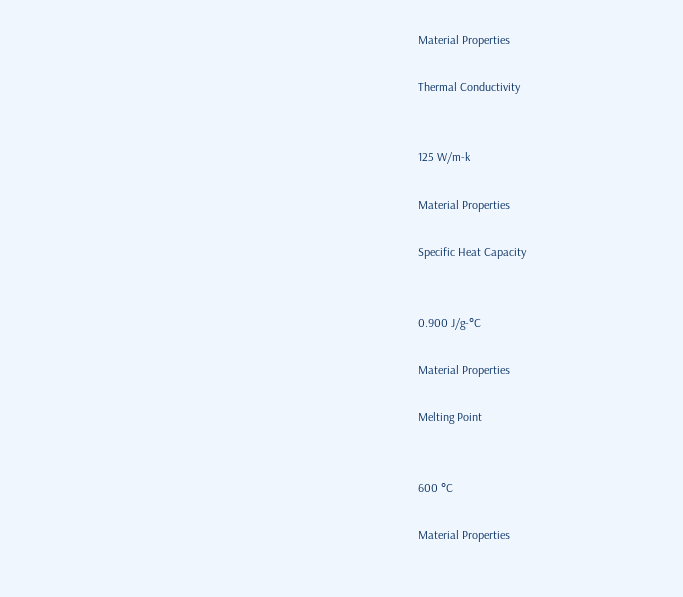Material Properties

Thermal Conductivity


125 W/m-k

Material Properties

Specific Heat Capacity


0.900 J/g-°C

Material Properties

Melting Point


600 °C

Material Properties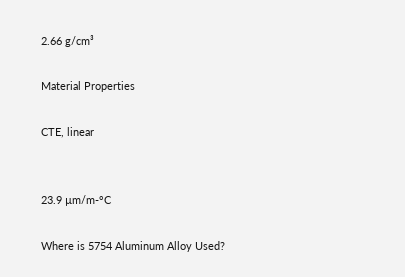2.66 g/cm³

Material Properties

CTE, linear


23.9 µm/m-°C

Where is 5754 Aluminum Alloy Used?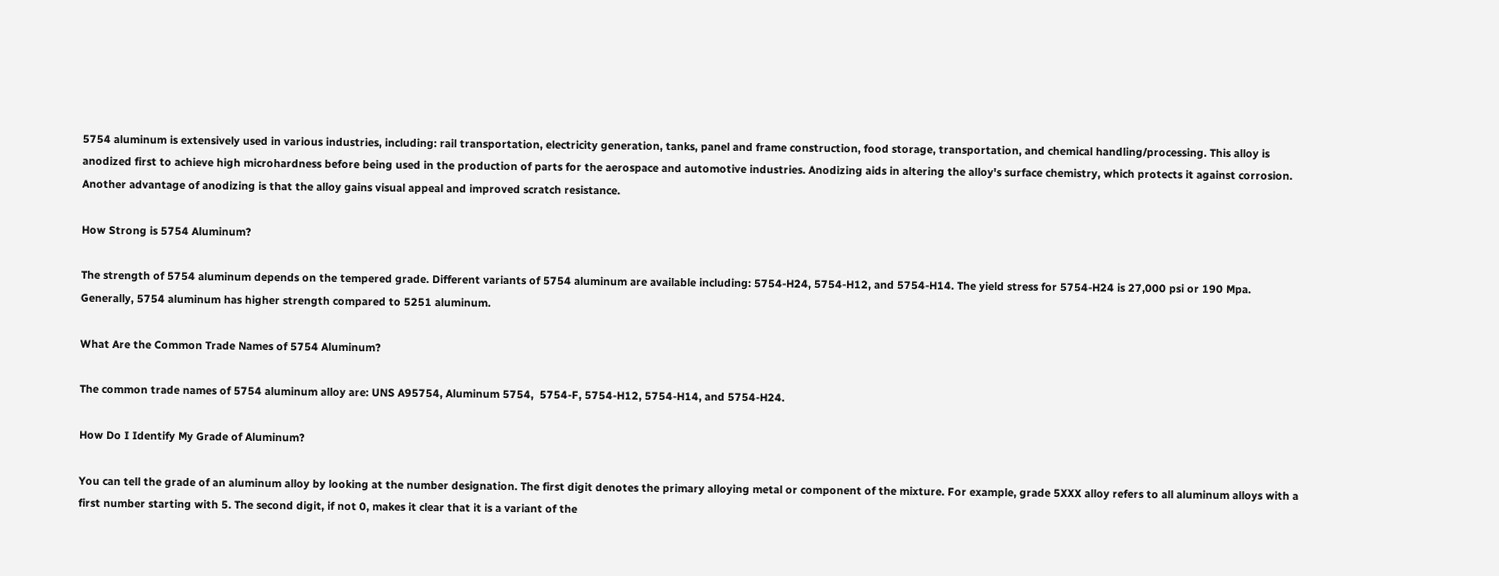5754 aluminum is extensively used in various industries, including: rail transportation, electricity generation, tanks, panel and frame construction, food storage, transportation, and chemical handling/processing. This alloy is anodized first to achieve high microhardness before being used in the production of parts for the aerospace and automotive industries. Anodizing aids in altering the alloy's surface chemistry, which protects it against corrosion. Another advantage of anodizing is that the alloy gains visual appeal and improved scratch resistance.

How Strong is 5754 Aluminum?

The strength of 5754 aluminum depends on the tempered grade. Different variants of 5754 aluminum are available including: 5754-H24, 5754-H12, and 5754-H14. The yield stress for 5754-H24 is 27,000 psi or 190 Mpa. Generally, 5754 aluminum has higher strength compared to 5251 aluminum.

What Are the Common Trade Names of 5754 Aluminum?

The common trade names of 5754 aluminum alloy are: UNS A95754, Aluminum 5754,  5754-F, 5754-H12, 5754-H14, and 5754-H24.

How Do I Identify My Grade of Aluminum?

You can tell the grade of an aluminum alloy by looking at the number designation. The first digit denotes the primary alloying metal or component of the mixture. For example, grade 5XXX alloy refers to all aluminum alloys with a first number starting with 5. The second digit, if not 0, makes it clear that it is a variant of the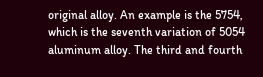original alloy. An example is the 5754, which is the seventh variation of 5054 aluminum alloy. The third and fourth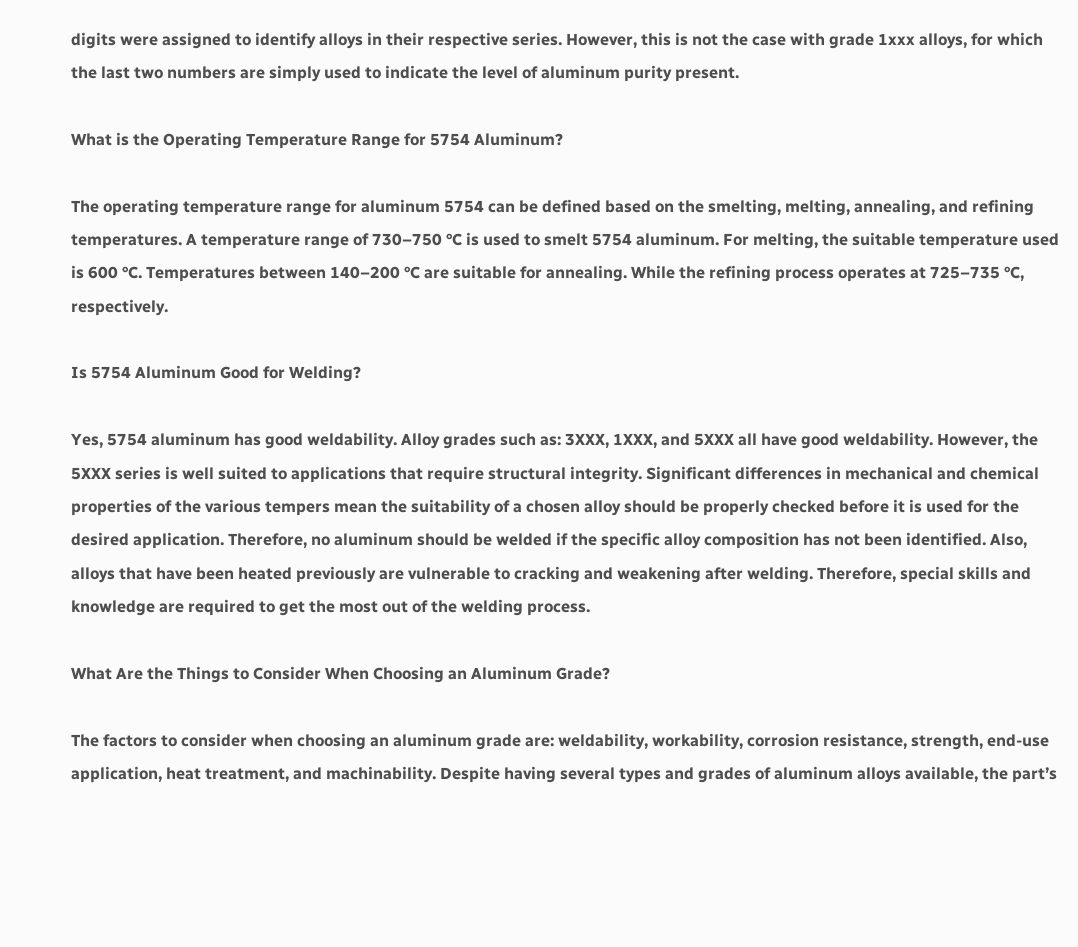digits were assigned to identify alloys in their respective series. However, this is not the case with grade 1xxx alloys, for which the last two numbers are simply used to indicate the level of aluminum purity present.

What is the Operating Temperature Range for 5754 Aluminum?

The operating temperature range for aluminum 5754 can be defined based on the smelting, melting, annealing, and refining temperatures. A temperature range of 730–750 °C is used to smelt 5754 aluminum. For melting, the suitable temperature used is 600 °C. Temperatures between 140–200 °C are suitable for annealing. While the refining process operates at 725–735 °C, respectively.

Is 5754 Aluminum Good for Welding?

Yes, 5754 aluminum has good weldability. Alloy grades such as: 3XXX, 1XXX, and 5XXX all have good weldability. However, the 5XXX series is well suited to applications that require structural integrity. Significant differences in mechanical and chemical properties of the various tempers mean the suitability of a chosen alloy should be properly checked before it is used for the desired application. Therefore, no aluminum should be welded if the specific alloy composition has not been identified. Also, alloys that have been heated previously are vulnerable to cracking and weakening after welding. Therefore, special skills and knowledge are required to get the most out of the welding process.

What Are the Things to Consider When Choosing an Aluminum Grade?

The factors to consider when choosing an aluminum grade are: weldability, workability, corrosion resistance, strength, end-use application, heat treatment, and machinability. Despite having several types and grades of aluminum alloys available, the part’s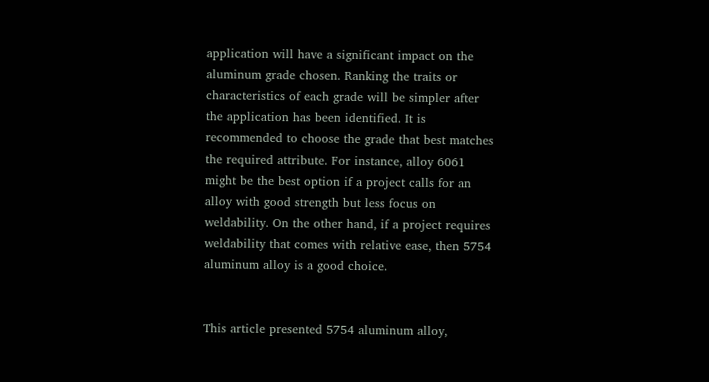application will have a significant impact on the aluminum grade chosen. Ranking the traits or characteristics of each grade will be simpler after the application has been identified. It is recommended to choose the grade that best matches the required attribute. For instance, alloy 6061 might be the best option if a project calls for an alloy with good strength but less focus on weldability. On the other hand, if a project requires weldability that comes with relative ease, then 5754 aluminum alloy is a good choice.


This article presented 5754 aluminum alloy,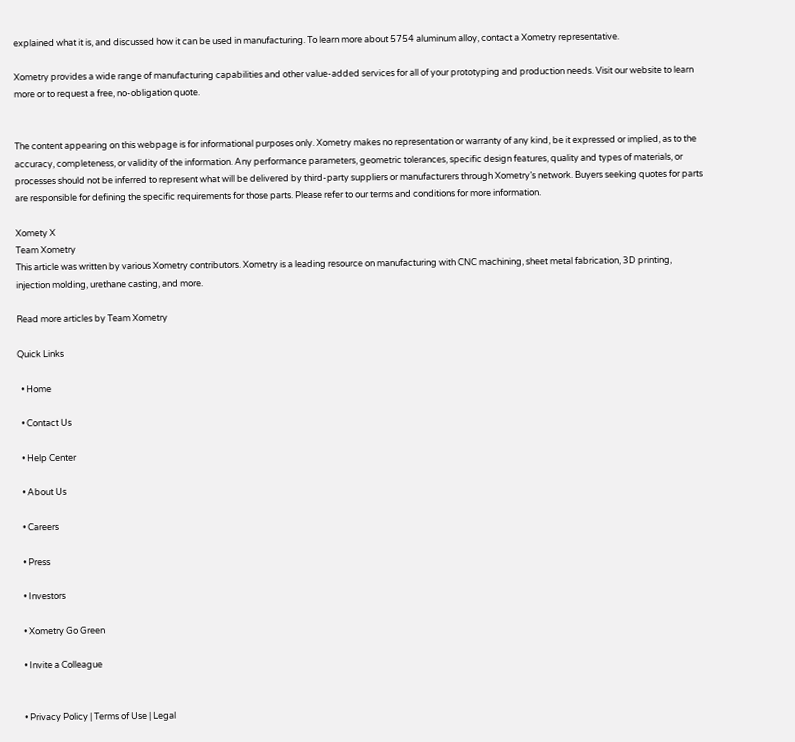explained what it is, and discussed how it can be used in manufacturing. To learn more about 5754 aluminum alloy, contact a Xometry representative.

Xometry provides a wide range of manufacturing capabilities and other value-added services for all of your prototyping and production needs. Visit our website to learn more or to request a free, no-obligation quote.


The content appearing on this webpage is for informational purposes only. Xometry makes no representation or warranty of any kind, be it expressed or implied, as to the accuracy, completeness, or validity of the information. Any performance parameters, geometric tolerances, specific design features, quality and types of materials, or processes should not be inferred to represent what will be delivered by third-party suppliers or manufacturers through Xometry’s network. Buyers seeking quotes for parts are responsible for defining the specific requirements for those parts. Please refer to our terms and conditions for more information.

Xomety X
Team Xometry
This article was written by various Xometry contributors. Xometry is a leading resource on manufacturing with CNC machining, sheet metal fabrication, 3D printing, injection molding, urethane casting, and more.

Read more articles by Team Xometry

Quick Links

  • Home

  • Contact Us

  • Help Center

  • About Us

  • Careers

  • Press

  • Investors

  • Xometry Go Green

  • Invite a Colleague


  • Privacy Policy | Terms of Use | Legal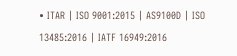• ITAR | ISO 9001:2015 | AS9100D | ISO 13485:2016 | IATF 16949:2016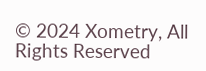© 2024 Xometry, All Rights Reserved